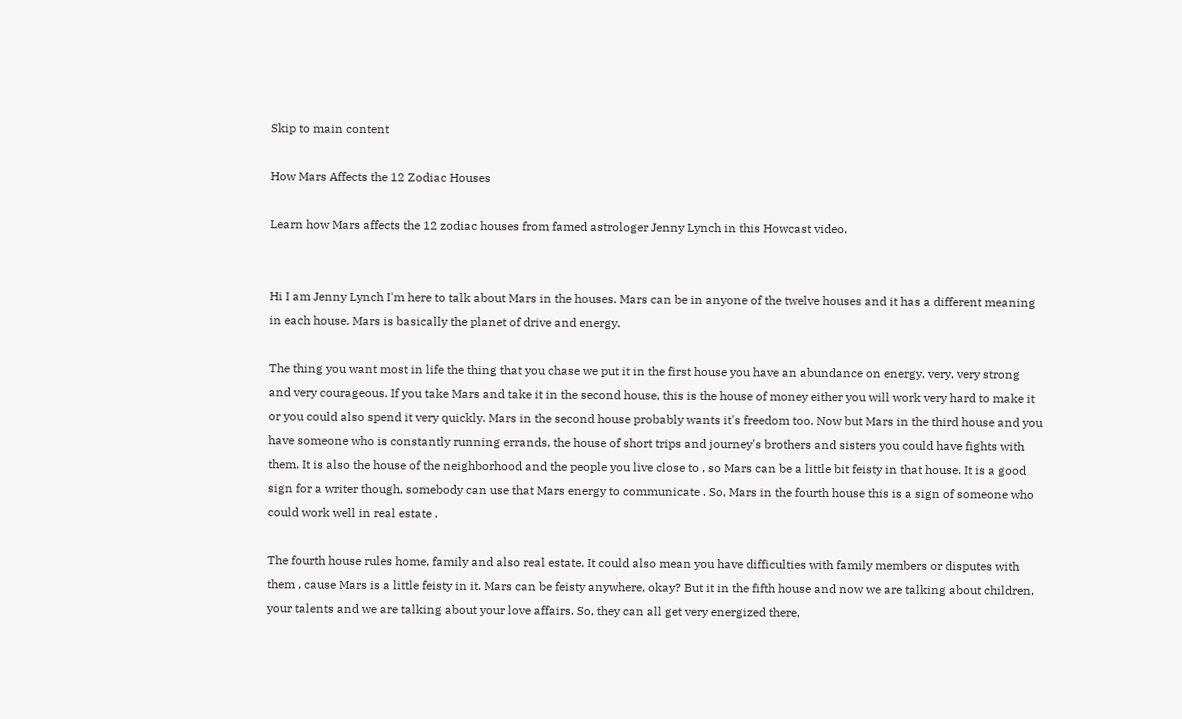Skip to main content

How Mars Affects the 12 Zodiac Houses

Learn how Mars affects the 12 zodiac houses from famed astrologer Jenny Lynch in this Howcast video.


Hi I am Jenny Lynch I'm here to talk about Mars in the houses. Mars can be in anyone of the twelve houses and it has a different meaning in each house. Mars is basically the planet of drive and energy.

The thing you want most in life the thing that you chase we put it in the first house you have an abundance on energy, very, very strong and very courageous. If you take Mars and take it in the second house, this is the house of money either you will work very hard to make it or you could also spend it very quickly. Mars in the second house probably wants it's freedom too. Now but Mars in the third house and you have someone who is constantly running errands, the house of short trips and journey's brothers and sisters you could have fights with them. It is also the house of the neighborhood and the people you live close to , so Mars can be a little bit feisty in that house. It is a good sign for a writer though, somebody can use that Mars energy to communicate . So, Mars in the fourth house this is a sign of someone who could work well in real estate .

The fourth house rules home, family and also real estate. It could also mean you have difficulties with family members or disputes with them , cause Mars is a little feisty in it. Mars can be feisty anywhere, okay? But it in the fifth house and now we are talking about children, your talents and we are talking about your love affairs. So, they can all get very energized there,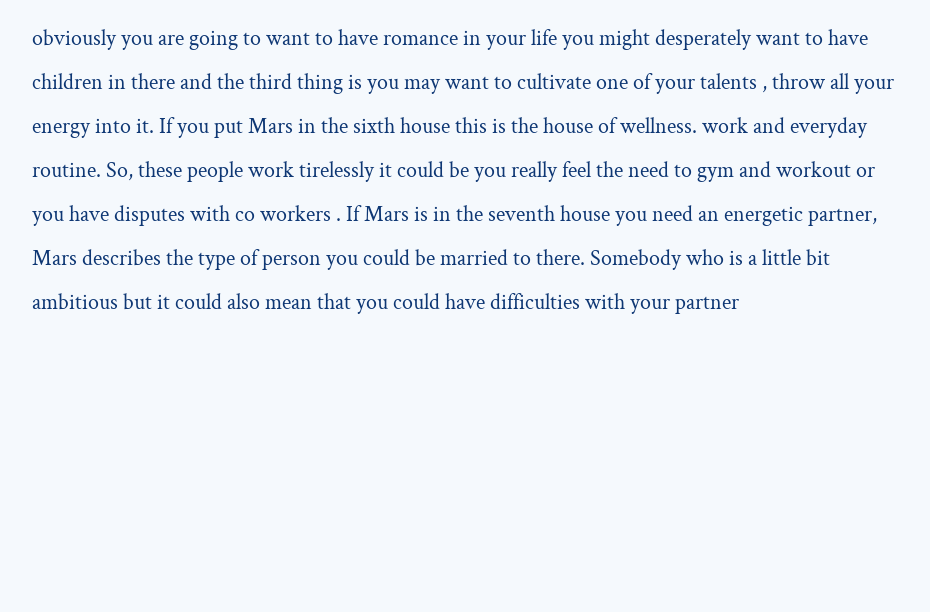obviously you are going to want to have romance in your life you might desperately want to have children in there and the third thing is you may want to cultivate one of your talents , throw all your energy into it. If you put Mars in the sixth house this is the house of wellness. work and everyday routine. So, these people work tirelessly it could be you really feel the need to gym and workout or you have disputes with co workers . If Mars is in the seventh house you need an energetic partner, Mars describes the type of person you could be married to there. Somebody who is a little bit ambitious but it could also mean that you could have difficulties with your partner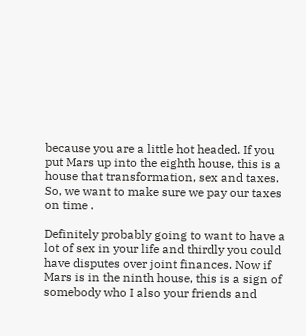because you are a little hot headed. If you put Mars up into the eighth house, this is a house that transformation, sex and taxes. So, we want to make sure we pay our taxes on time .

Definitely probably going to want to have a lot of sex in your life and thirdly you could have disputes over joint finances. Now if Mars is in the ninth house, this is a sign of somebody who I also your friends and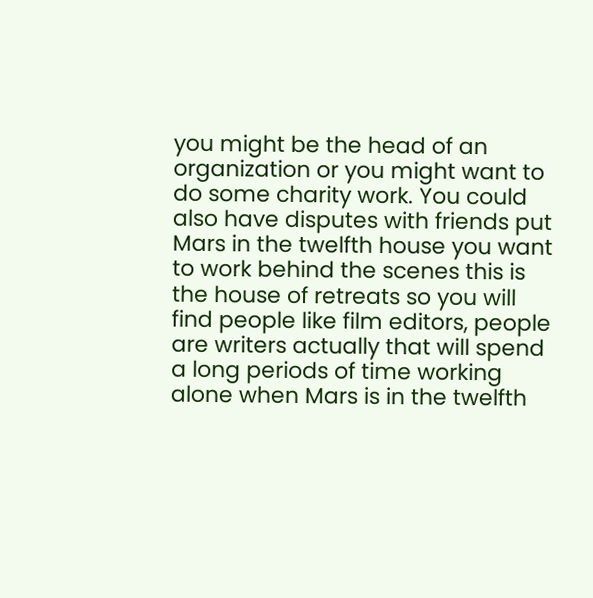you might be the head of an organization or you might want to do some charity work. You could also have disputes with friends put Mars in the twelfth house you want to work behind the scenes this is the house of retreats so you will find people like film editors, people are writers actually that will spend a long periods of time working alone when Mars is in the twelfth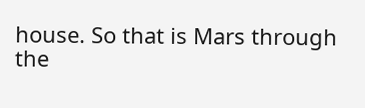house. So that is Mars through the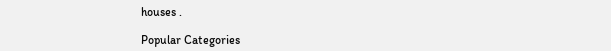houses .

Popular Categories